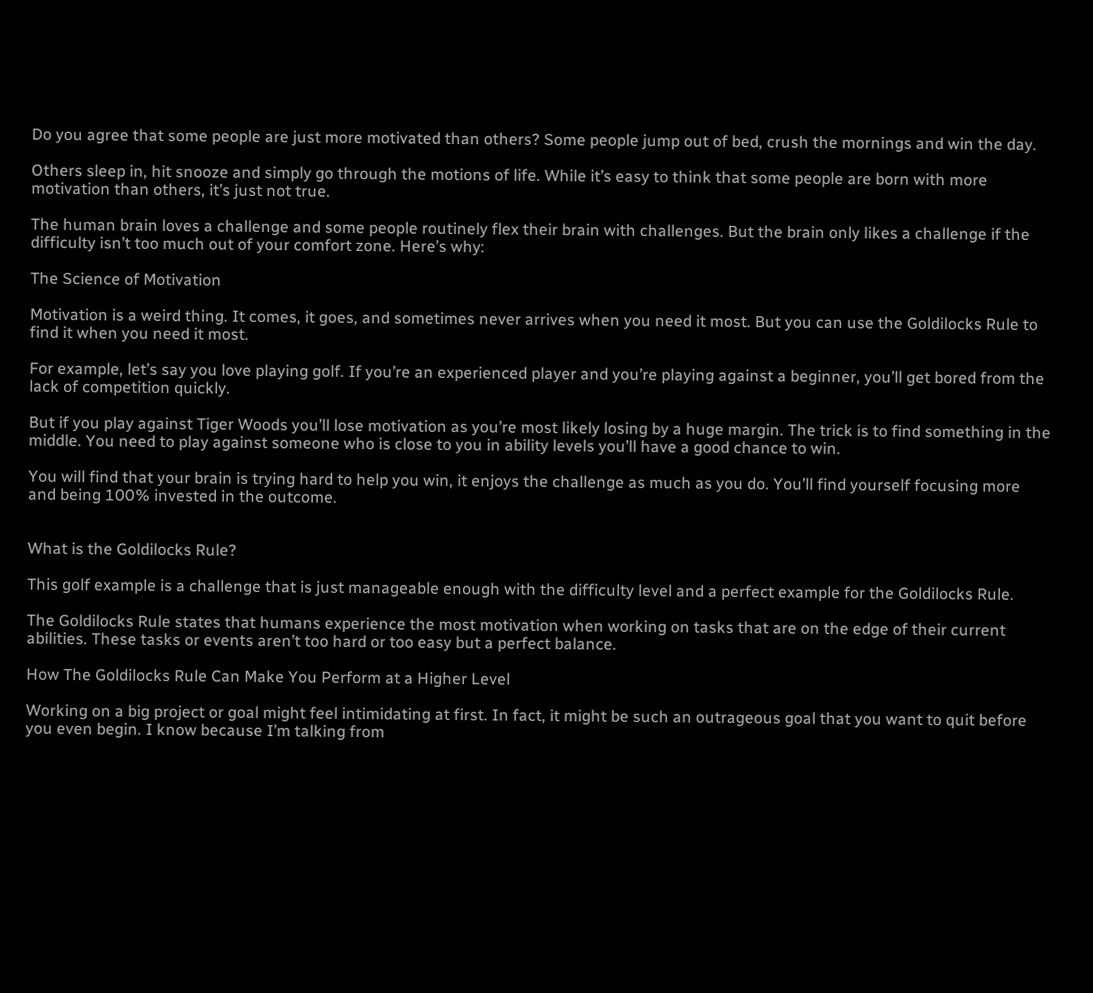Do you agree that some people are just more motivated than others? Some people jump out of bed, crush the mornings and win the day.

Others sleep in, hit snooze and simply go through the motions of life. While it’s easy to think that some people are born with more motivation than others, it’s just not true.

The human brain loves a challenge and some people routinely flex their brain with challenges. But the brain only likes a challenge if the difficulty isn’t too much out of your comfort zone. Here’s why:

The Science of Motivation

Motivation is a weird thing. It comes, it goes, and sometimes never arrives when you need it most. But you can use the Goldilocks Rule to find it when you need it most.

For example, let’s say you love playing golf. If you’re an experienced player and you’re playing against a beginner, you’ll get bored from the lack of competition quickly.

But if you play against Tiger Woods you’ll lose motivation as you’re most likely losing by a huge margin. The trick is to find something in the middle. You need to play against someone who is close to you in ability levels you’ll have a good chance to win.

You will find that your brain is trying hard to help you win, it enjoys the challenge as much as you do. You’ll find yourself focusing more and being 100% invested in the outcome.


What is the Goldilocks Rule?

This golf example is a challenge that is just manageable enough with the difficulty level and a perfect example for the Goldilocks Rule.

The Goldilocks Rule states that humans experience the most motivation when working on tasks that are on the edge of their current abilities. These tasks or events aren’t too hard or too easy but a perfect balance.

How The Goldilocks Rule Can Make You Perform at a Higher Level

Working on a big project or goal might feel intimidating at first. In fact, it might be such an outrageous goal that you want to quit before you even begin. I know because I’m talking from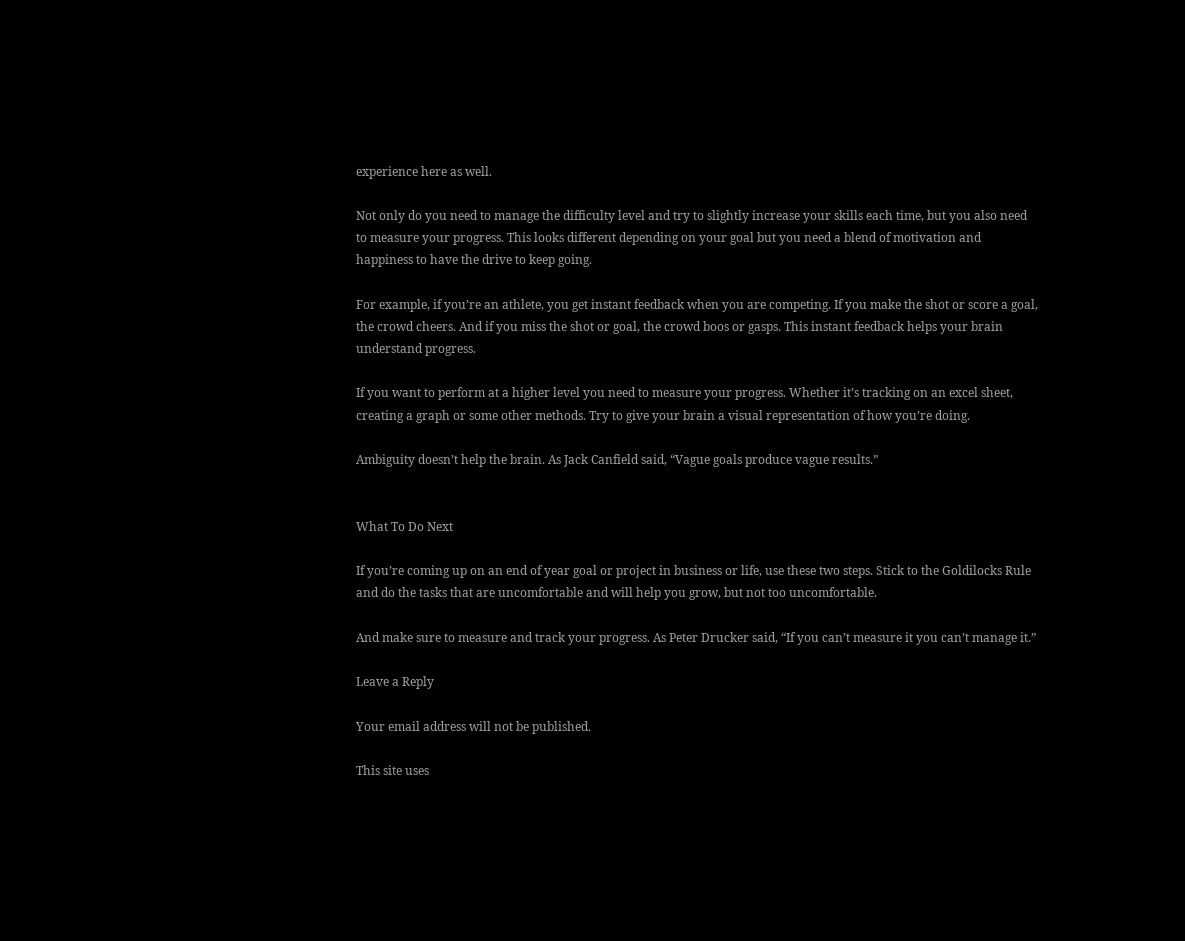experience here as well.

Not only do you need to manage the difficulty level and try to slightly increase your skills each time, but you also need to measure your progress. This looks different depending on your goal but you need a blend of motivation and happiness to have the drive to keep going.

For example, if you’re an athlete, you get instant feedback when you are competing. If you make the shot or score a goal, the crowd cheers. And if you miss the shot or goal, the crowd boos or gasps. This instant feedback helps your brain understand progress.

If you want to perform at a higher level you need to measure your progress. Whether it’s tracking on an excel sheet, creating a graph or some other methods. Try to give your brain a visual representation of how you’re doing.

Ambiguity doesn’t help the brain. As Jack Canfield said, “Vague goals produce vague results.”


What To Do Next

If you’re coming up on an end of year goal or project in business or life, use these two steps. Stick to the Goldilocks Rule and do the tasks that are uncomfortable and will help you grow, but not too uncomfortable.

And make sure to measure and track your progress. As Peter Drucker said, “If you can’t measure it you can’t manage it.”

Leave a Reply

Your email address will not be published.

This site uses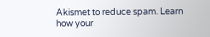Akismet to reduce spam. Learn how your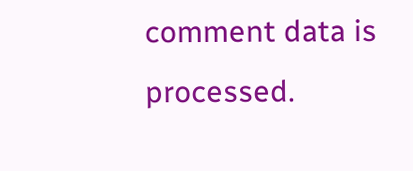comment data is processed.